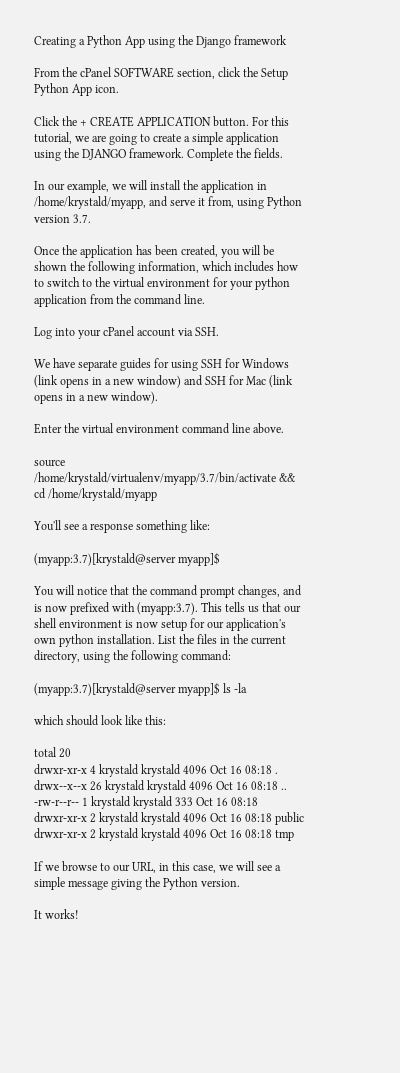Creating a Python App using the Django framework

From the cPanel SOFTWARE section, click the Setup Python App icon.

Click the + CREATE APPLICATION button. For this tutorial, we are going to create a simple application using the DJANGO framework. Complete the fields.

In our example, we will install the application in /home/krystald/myapp, and serve it from, using Python version 3.7.

Once the application has been created, you will be shown the following information, which includes how to switch to the virtual environment for your python application from the command line.

Log into your cPanel account via SSH.

We have separate guides for using SSH for Windows (link opens in a new window) and SSH for Mac (link opens in a new window).

Enter the virtual environment command line above.

source /home/krystald/virtualenv/myapp/3.7/bin/activate && cd /home/krystald/myapp

You'll see a response something like:

(myapp:3.7)[krystald@server myapp]$

You will notice that the command prompt changes, and is now prefixed with (myapp:3.7). This tells us that our shell environment is now setup for our application's own python installation. List the files in the current directory, using the following command:

(myapp:3.7)[krystald@server myapp]$ ls -la

which should look like this:

total 20
drwxr-xr-x 4 krystald krystald 4096 Oct 16 08:18 .
drwx--x--x 26 krystald krystald 4096 Oct 16 08:18 ..
-rw-r--r-- 1 krystald krystald 333 Oct 16 08:18
drwxr-xr-x 2 krystald krystald 4096 Oct 16 08:18 public
drwxr-xr-x 2 krystald krystald 4096 Oct 16 08:18 tmp

If we browse to our URL, in this case, we will see a simple message giving the Python version.

It works!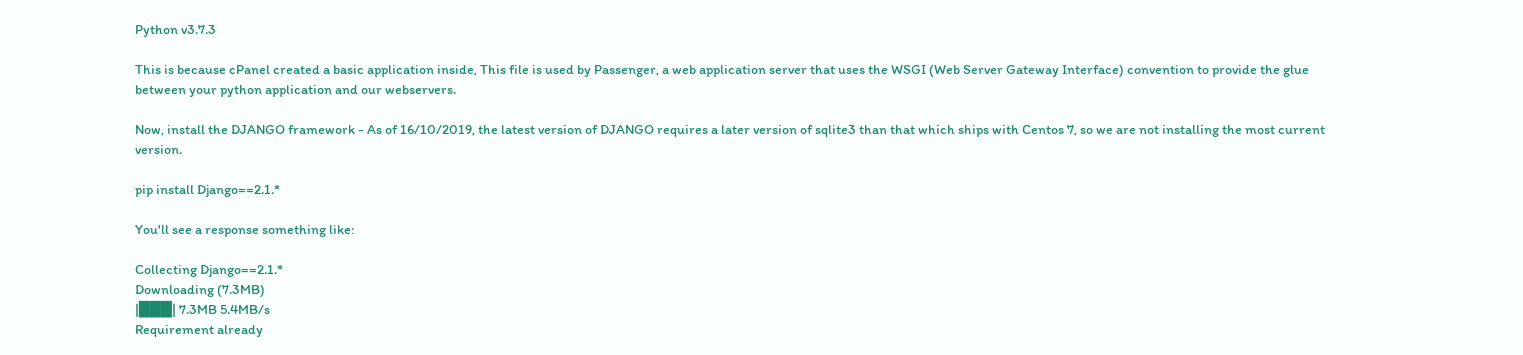Python v3.7.3

This is because cPanel created a basic application inside, This file is used by Passenger, a web application server that uses the WSGI (Web Server Gateway Interface) convention to provide the glue between your python application and our webservers.

Now, install the DJANGO framework - As of 16/10/2019, the latest version of DJANGO requires a later version of sqlite3 than that which ships with Centos 7, so we are not installing the most current version.

pip install Django==2.1.*

You'll see a response something like:

Collecting Django==2.1.*
Downloading (7.3MB)
|███| 7.3MB 5.4MB/s
Requirement already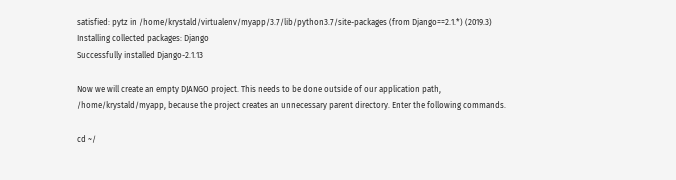satisfied: pytz in /home/krystald/virtualenv/myapp/3.7/lib/python3.7/site-packages (from Django==2.1.*) (2019.3)
Installing collected packages: Django
Successfully installed Django-2.1.13

Now we will create an empty DJANGO project. This needs to be done outside of our application path, /home/krystald/myapp, because the project creates an unnecessary parent directory. Enter the following commands.

cd ~/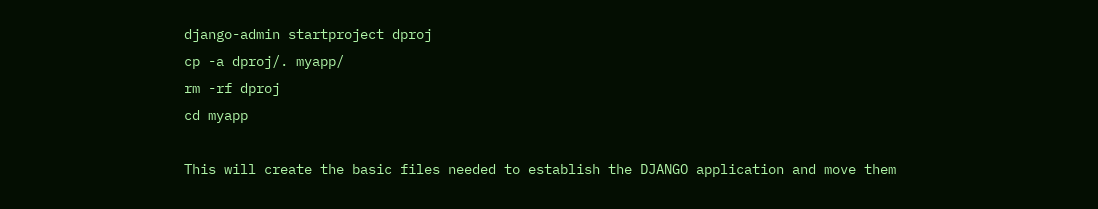django-admin startproject dproj
cp -a dproj/. myapp/
rm -rf dproj
cd myapp

This will create the basic files needed to establish the DJANGO application and move them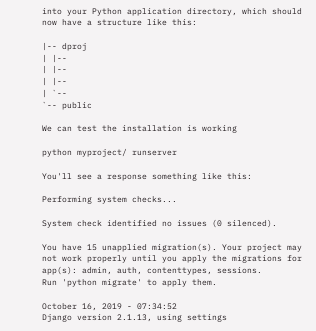into your Python application directory, which should now have a structure like this:

|-- dproj
| |--
| |--
| |--
| `--
`-- public

We can test the installation is working

python myproject/ runserver

You'll see a response something like this:

Performing system checks...

System check identified no issues (0 silenced).

You have 15 unapplied migration(s). Your project may not work properly until you apply the migrations for app(s): admin, auth, contenttypes, sessions.
Run 'python migrate' to apply them.

October 16, 2019 - 07:34:52
Django version 2.1.13, using settings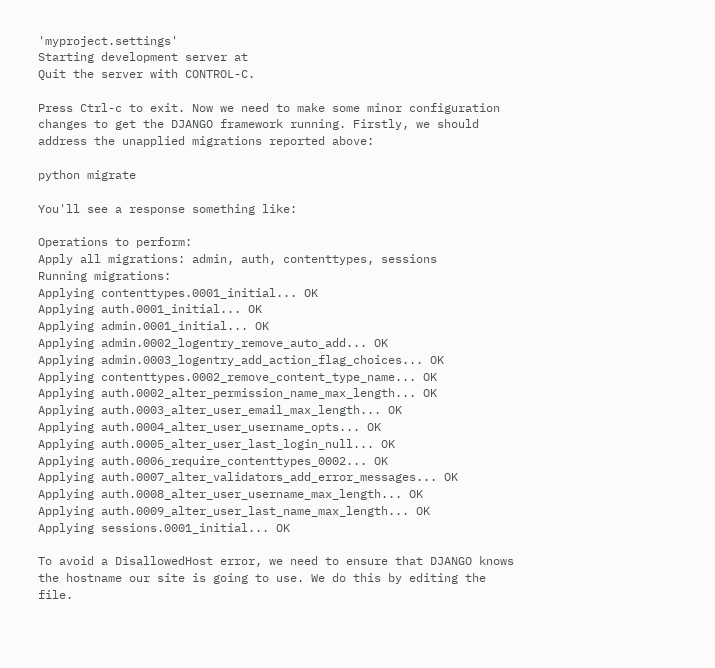'myproject.settings'
Starting development server at
Quit the server with CONTROL-C.

Press Ctrl-c to exit. Now we need to make some minor configuration changes to get the DJANGO framework running. Firstly, we should address the unapplied migrations reported above:

python migrate

You'll see a response something like:

Operations to perform:
Apply all migrations: admin, auth, contenttypes, sessions
Running migrations:
Applying contenttypes.0001_initial... OK
Applying auth.0001_initial... OK
Applying admin.0001_initial... OK
Applying admin.0002_logentry_remove_auto_add... OK
Applying admin.0003_logentry_add_action_flag_choices... OK
Applying contenttypes.0002_remove_content_type_name... OK
Applying auth.0002_alter_permission_name_max_length... OK
Applying auth.0003_alter_user_email_max_length... OK
Applying auth.0004_alter_user_username_opts... OK
Applying auth.0005_alter_user_last_login_null... OK
Applying auth.0006_require_contenttypes_0002... OK
Applying auth.0007_alter_validators_add_error_messages... OK
Applying auth.0008_alter_user_username_max_length... OK
Applying auth.0009_alter_user_last_name_max_length... OK
Applying sessions.0001_initial... OK

To avoid a DisallowedHost error, we need to ensure that DJANGO knows the hostname our site is going to use. We do this by editing the file.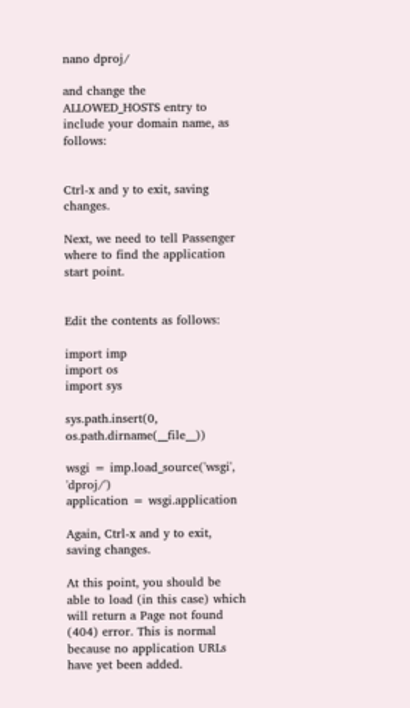nano dproj/

and change the ALLOWED_HOSTS entry to include your domain name, as follows:


Ctrl-x and y to exit, saving changes.

Next, we need to tell Passenger where to find the application start point.


Edit the contents as follows:

import imp
import os
import sys

sys.path.insert(0, os.path.dirname(__file__))

wsgi = imp.load_source('wsgi', 'dproj/')
application = wsgi.application

Again, Ctrl-x and y to exit, saving changes.

At this point, you should be able to load (in this case) which will return a Page not found (404) error. This is normal because no application URLs have yet been added.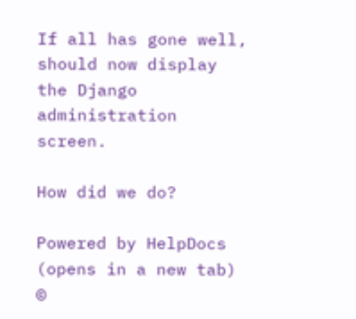If all has gone well, should now display the Django administration screen.

How did we do?

Powered by HelpDocs (opens in a new tab)
©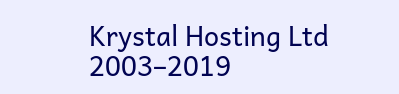Krystal Hosting Ltd 2003–2019